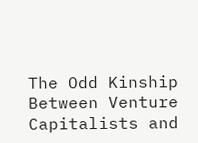The Odd Kinship Between Venture Capitalists and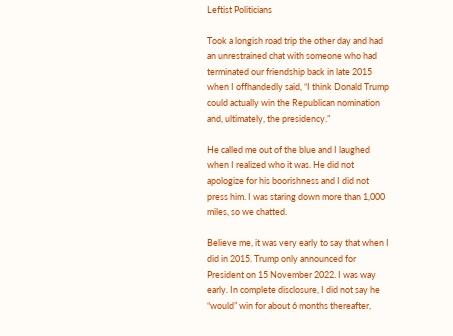Leftist Politicians

Took a longish road trip the other day and had an unrestrained chat with someone who had terminated our friendship back in late 2015 when I offhandedly said, “I think Donald Trump could actually win the Republican nomination and, ultimately, the presidency.”

He called me out of the blue and I laughed when I realized who it was. He did not apologize for his boorishness and I did not press him. I was staring down more than 1,000 miles, so we chatted.

Believe me, it was very early to say that when I did in 2015. Trump only announced for President on 15 November 2022. I was way early. In complete disclosure, I did not say he “would” win for about 6 months thereafter,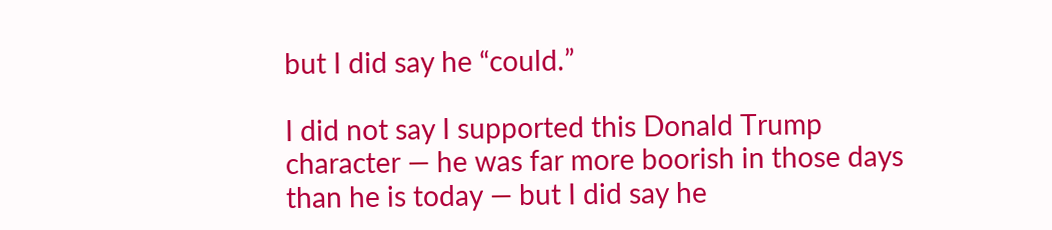but I did say he “could.”

I did not say I supported this Donald Trump character — he was far more boorish in those days than he is today — but I did say he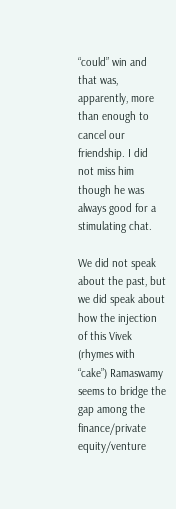“could” win and that was, apparently, more than enough to cancel our friendship. I did not miss him though he was always good for a stimulating chat.

We did not speak about the past, but we did speak about how the injection of this Vivek (rhymes with “cake”) Ramaswamy seems to bridge the gap among the finance/private equity/venture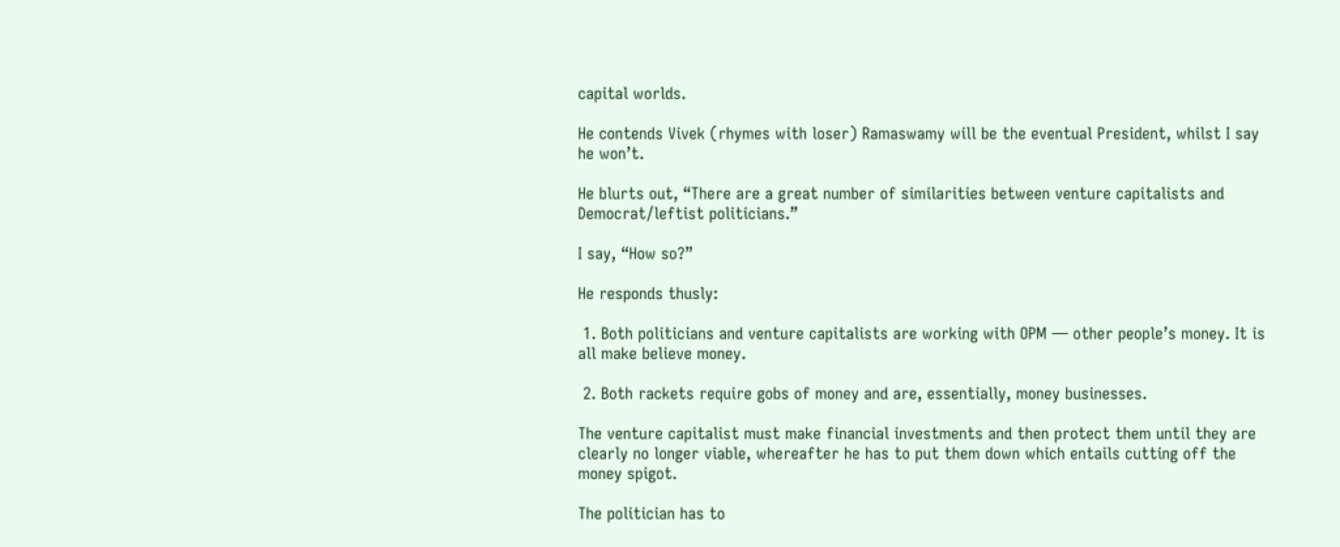capital worlds.

He contends Vivek (rhymes with loser) Ramaswamy will be the eventual President, whilst I say he won’t.

He blurts out, “There are a great number of similarities between venture capitalists and Democrat/leftist politicians.”

I say, “How so?”

He responds thusly:

 1. Both politicians and venture capitalists are working with OPM — other people’s money. It is all make believe money.

 2. Both rackets require gobs of money and are, essentially, money businesses.

The venture capitalist must make financial investments and then protect them until they are clearly no longer viable, whereafter he has to put them down which entails cutting off the money spigot.

The politician has to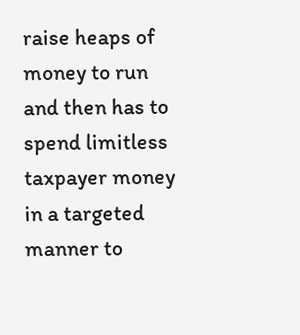raise heaps of money to run and then has to spend limitless taxpayer money in a targeted manner to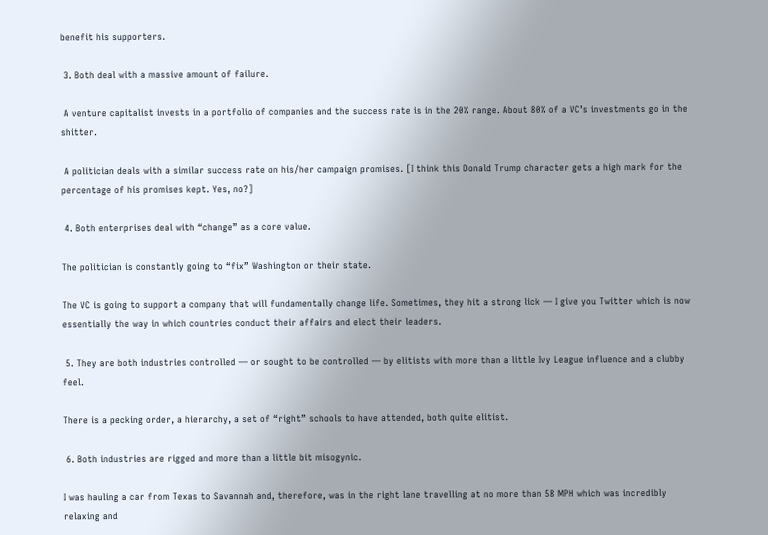benefit his supporters.

 3. Both deal with a massive amount of failure.

 A venture capitalist invests in a portfolio of companies and the success rate is in the 20% range. About 80% of a VC’s investments go in the shitter.

 A politician deals with a similar success rate on his/her campaign promises. [I think this Donald Trump character gets a high mark for the percentage of his promises kept. Yes, no?]

 4. Both enterprises deal with “change” as a core value.

The politician is constantly going to “fix” Washington or their state.

The VC is going to support a company that will fundamentally change life. Sometimes, they hit a strong lick — I give you Twitter which is now essentially the way in which countries conduct their affairs and elect their leaders.

 5. They are both industries controlled — or sought to be controlled — by elitists with more than a little Ivy League influence and a clubby feel.

There is a pecking order, a hierarchy, a set of “right” schools to have attended, both quite elitist.

 6. Both industries are rigged and more than a little bit misogynic.

I was hauling a car from Texas to Savannah and, therefore, was in the right lane travelling at no more than 58 MPH which was incredibly relaxing and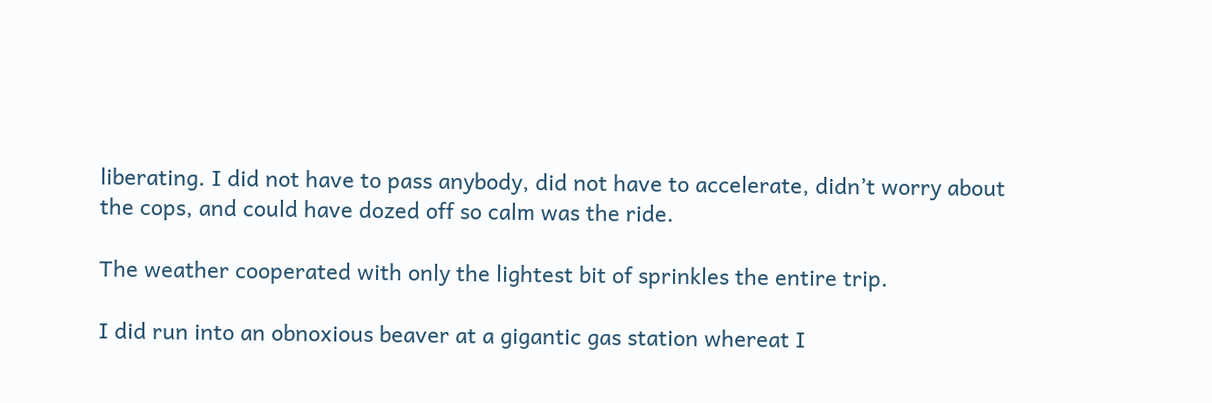liberating. I did not have to pass anybody, did not have to accelerate, didn’t worry about the cops, and could have dozed off so calm was the ride.

The weather cooperated with only the lightest bit of sprinkles the entire trip.

I did run into an obnoxious beaver at a gigantic gas station whereat I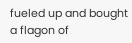fueled up and bought a flagon of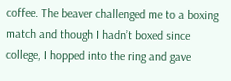coffee. The beaver challenged me to a boxing match and though I hadn’t boxed since college, I hopped into the ring and gave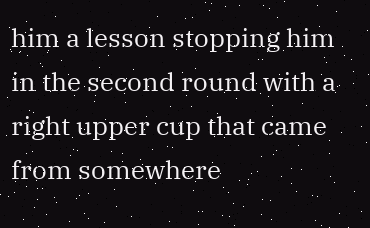him a lesson stopping him in the second round with a right upper cup that came from somewhere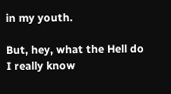in my youth.

But, hey, what the Hell do I really know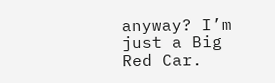anyway? I’m just a Big Red Car.